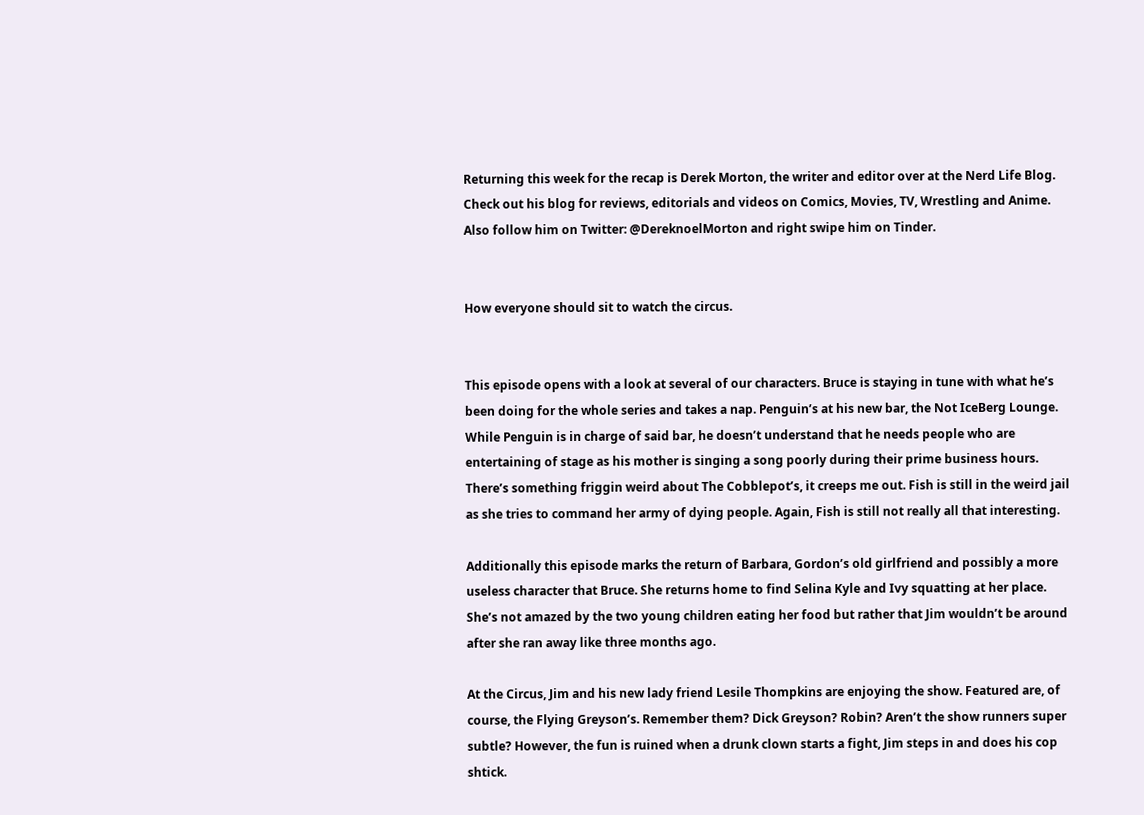Returning this week for the recap is Derek Morton, the writer and editor over at the Nerd Life Blog. Check out his blog for reviews, editorials and videos on Comics, Movies, TV, Wrestling and Anime. Also follow him on Twitter: @DereknoelMorton and right swipe him on Tinder.


How everyone should sit to watch the circus.


This episode opens with a look at several of our characters. Bruce is staying in tune with what he’s been doing for the whole series and takes a nap. Penguin’s at his new bar, the Not IceBerg Lounge. While Penguin is in charge of said bar, he doesn’t understand that he needs people who are entertaining of stage as his mother is singing a song poorly during their prime business hours. There’s something friggin weird about The Cobblepot’s, it creeps me out. Fish is still in the weird jail as she tries to command her army of dying people. Again, Fish is still not really all that interesting.

Additionally this episode marks the return of Barbara, Gordon’s old girlfriend and possibly a more useless character that Bruce. She returns home to find Selina Kyle and Ivy squatting at her place. She’s not amazed by the two young children eating her food but rather that Jim wouldn’t be around after she ran away like three months ago.

At the Circus, Jim and his new lady friend Lesile Thompkins are enjoying the show. Featured are, of course, the Flying Greyson’s. Remember them? Dick Greyson? Robin? Aren’t the show runners super subtle? However, the fun is ruined when a drunk clown starts a fight, Jim steps in and does his cop shtick.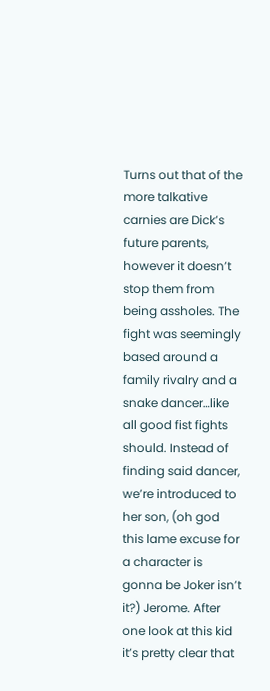Turns out that of the more talkative carnies are Dick’s future parents, however it doesn’t stop them from being assholes. The fight was seemingly based around a family rivalry and a snake dancer…like all good fist fights should. Instead of finding said dancer, we’re introduced to her son, (oh god this lame excuse for a character is gonna be Joker isn’t it?) Jerome. After one look at this kid it’s pretty clear that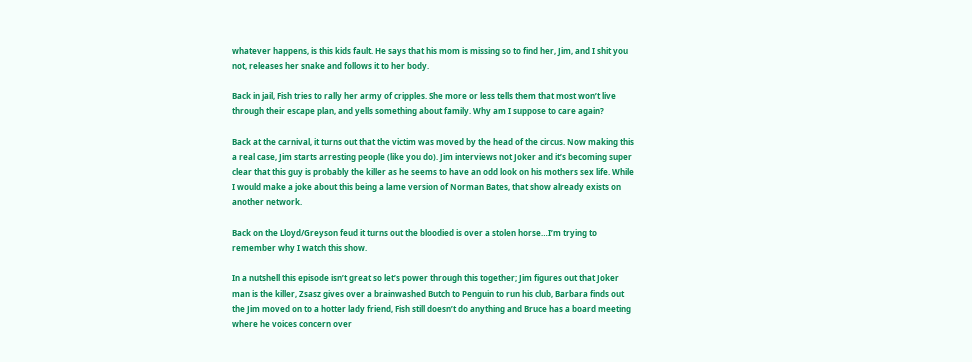whatever happens, is this kids fault. He says that his mom is missing so to find her, Jim, and I shit you not, releases her snake and follows it to her body.

Back in jail, Fish tries to rally her army of cripples. She more or less tells them that most won’t live through their escape plan, and yells something about family. Why am I suppose to care again?

Back at the carnival, it turns out that the victim was moved by the head of the circus. Now making this a real case, Jim starts arresting people (like you do). Jim interviews not Joker and it’s becoming super clear that this guy is probably the killer as he seems to have an odd look on his mothers sex life. While I would make a joke about this being a lame version of Norman Bates, that show already exists on another network.

Back on the Lloyd/Greyson feud it turns out the bloodied is over a stolen horse…I’m trying to remember why I watch this show.

In a nutshell this episode isn’t great so let’s power through this together; Jim figures out that Joker man is the killer, Zsasz gives over a brainwashed Butch to Penguin to run his club, Barbara finds out the Jim moved on to a hotter lady friend, Fish still doesn’t do anything and Bruce has a board meeting where he voices concern over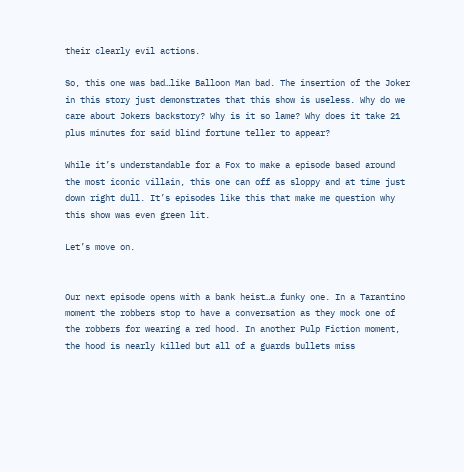their clearly evil actions.

So, this one was bad…like Balloon Man bad. The insertion of the Joker in this story just demonstrates that this show is useless. Why do we care about Jokers backstory? Why is it so lame? Why does it take 21 plus minutes for said blind fortune teller to appear?

While it’s understandable for a Fox to make a episode based around the most iconic villain, this one can off as sloppy and at time just down right dull. It’s episodes like this that make me question why this show was even green lit.

Let’s move on.


Our next episode opens with a bank heist…a funky one. In a Tarantino moment the robbers stop to have a conversation as they mock one of the robbers for wearing a red hood. In another Pulp Fiction moment, the hood is nearly killed but all of a guards bullets miss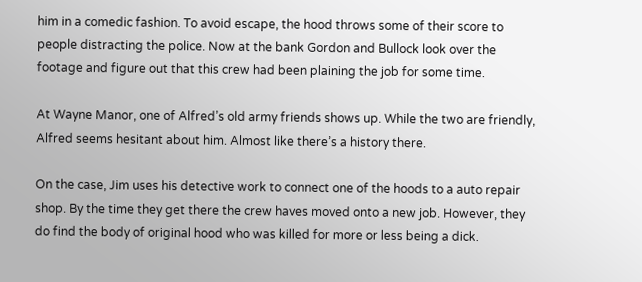him in a comedic fashion. To avoid escape, the hood throws some of their score to people distracting the police. Now at the bank Gordon and Bullock look over the footage and figure out that this crew had been plaining the job for some time.

At Wayne Manor, one of Alfred’s old army friends shows up. While the two are friendly, Alfred seems hesitant about him. Almost like there’s a history there.

On the case, Jim uses his detective work to connect one of the hoods to a auto repair shop. By the time they get there the crew haves moved onto a new job. However, they do find the body of original hood who was killed for more or less being a dick.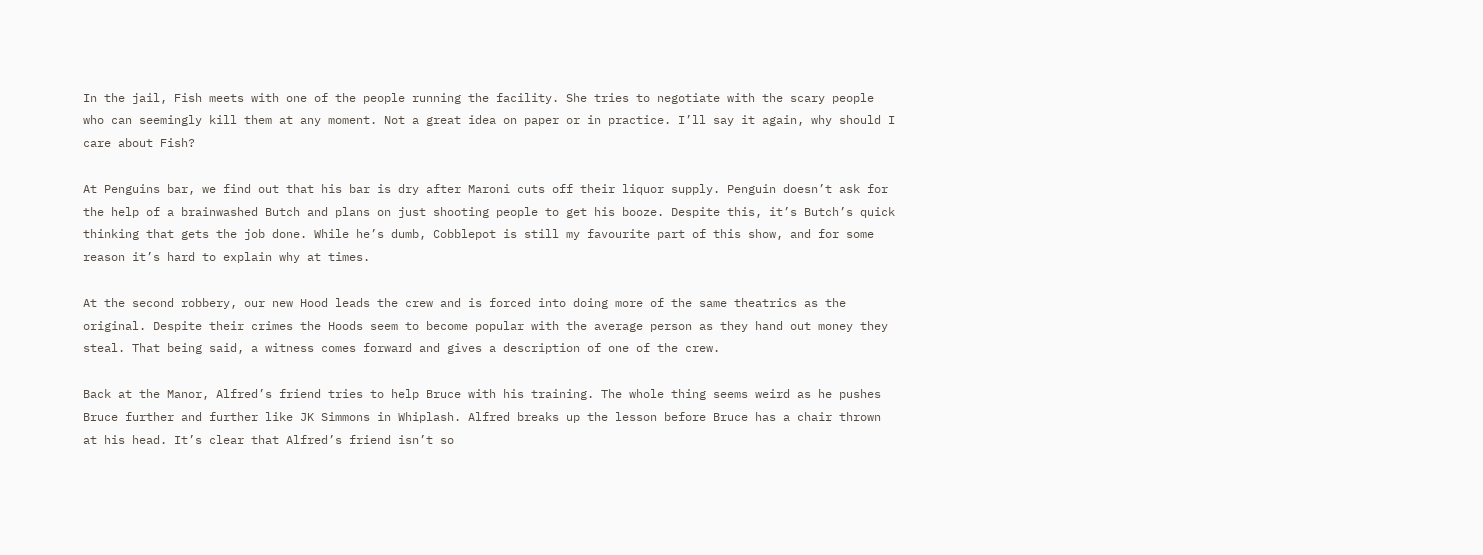In the jail, Fish meets with one of the people running the facility. She tries to negotiate with the scary people who can seemingly kill them at any moment. Not a great idea on paper or in practice. I’ll say it again, why should I care about Fish?

At Penguins bar, we find out that his bar is dry after Maroni cuts off their liquor supply. Penguin doesn’t ask for the help of a brainwashed Butch and plans on just shooting people to get his booze. Despite this, it’s Butch’s quick thinking that gets the job done. While he’s dumb, Cobblepot is still my favourite part of this show, and for some reason it’s hard to explain why at times.

At the second robbery, our new Hood leads the crew and is forced into doing more of the same theatrics as the original. Despite their crimes the Hoods seem to become popular with the average person as they hand out money they steal. That being said, a witness comes forward and gives a description of one of the crew.

Back at the Manor, Alfred’s friend tries to help Bruce with his training. The whole thing seems weird as he pushes Bruce further and further like JK Simmons in Whiplash. Alfred breaks up the lesson before Bruce has a chair thrown at his head. It’s clear that Alfred’s friend isn’t so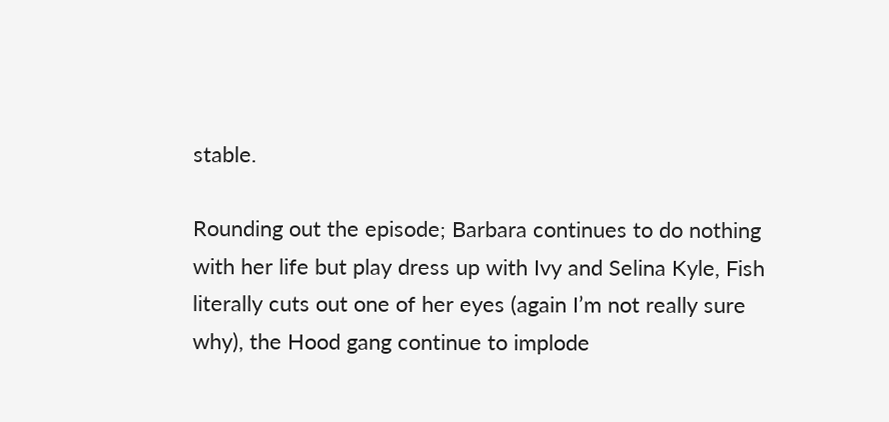stable.

Rounding out the episode; Barbara continues to do nothing with her life but play dress up with Ivy and Selina Kyle, Fish literally cuts out one of her eyes (again I’m not really sure why), the Hood gang continue to implode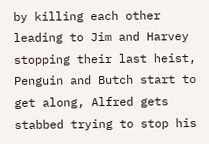by killing each other leading to Jim and Harvey stopping their last heist, Penguin and Butch start to get along, Alfred gets stabbed trying to stop his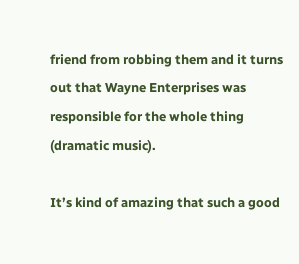friend from robbing them and it turns out that Wayne Enterprises was responsible for the whole thing (dramatic music).

It’s kind of amazing that such a good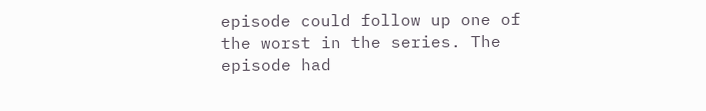episode could follow up one of the worst in the series. The episode had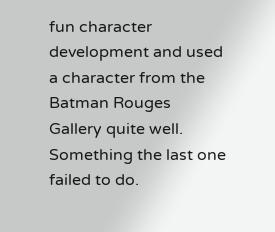fun character development and used a character from the Batman Rouges Gallery quite well. Something the last one failed to do.